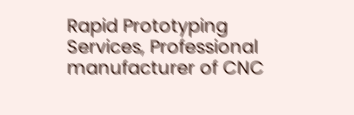Rapid Prototyping Services, Professional manufacturer of CNC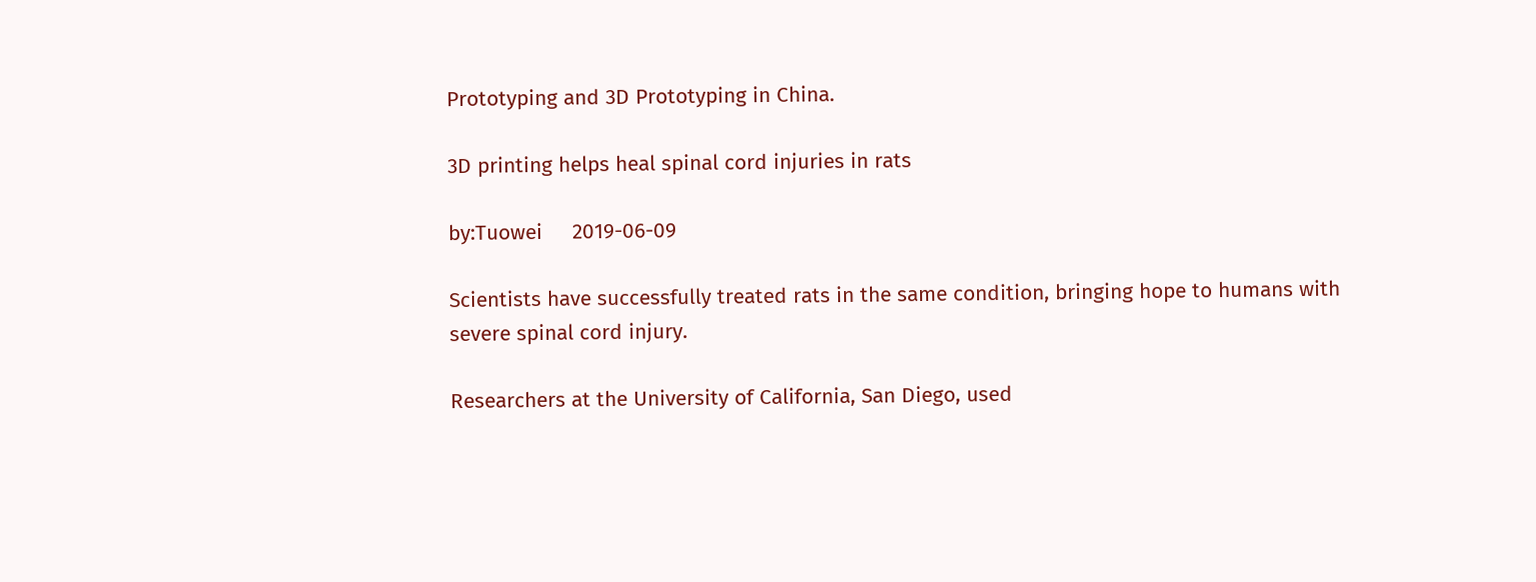Prototyping and 3D Prototyping in China.

3D printing helps heal spinal cord injuries in rats

by:Tuowei     2019-06-09

Scientists have successfully treated rats in the same condition, bringing hope to humans with severe spinal cord injury.

Researchers at the University of California, San Diego, used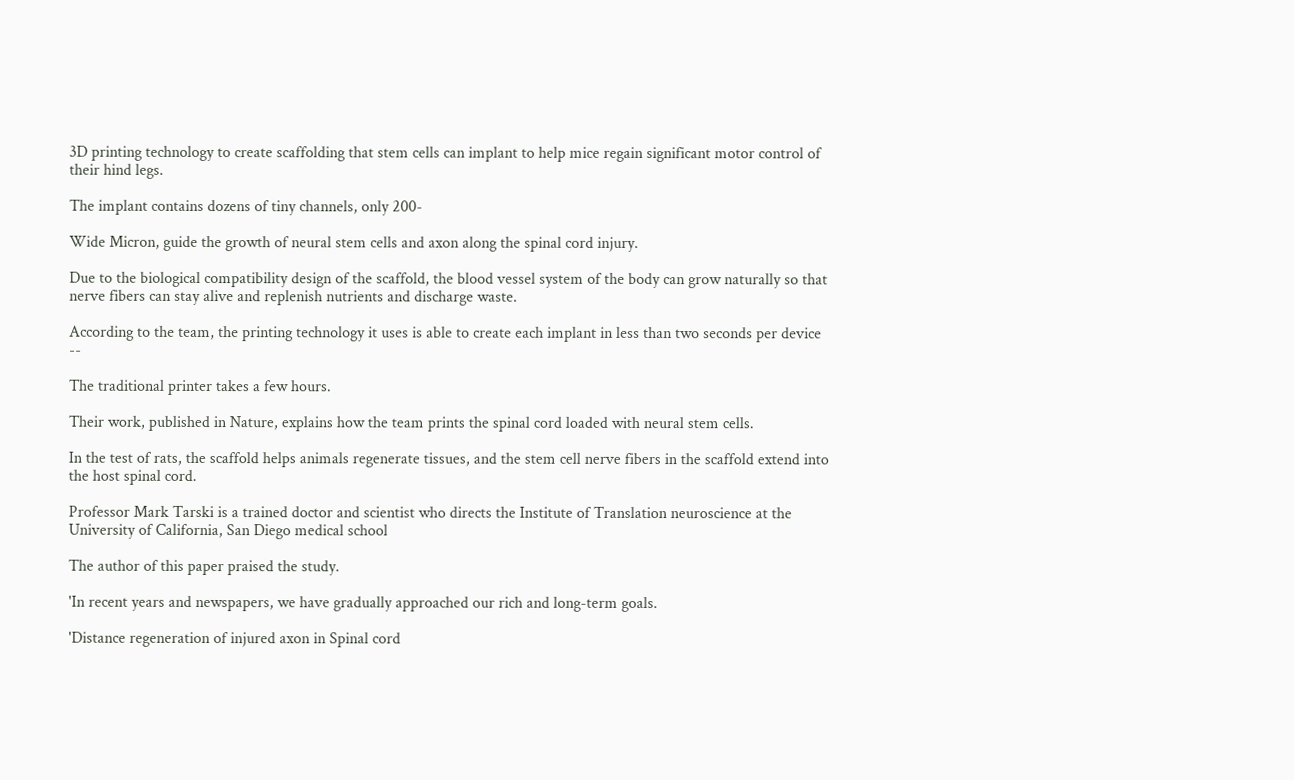3D printing technology to create scaffolding that stem cells can implant to help mice regain significant motor control of their hind legs.

The implant contains dozens of tiny channels, only 200-

Wide Micron, guide the growth of neural stem cells and axon along the spinal cord injury.

Due to the biological compatibility design of the scaffold, the blood vessel system of the body can grow naturally so that nerve fibers can stay alive and replenish nutrients and discharge waste.

According to the team, the printing technology it uses is able to create each implant in less than two seconds per device --

The traditional printer takes a few hours.

Their work, published in Nature, explains how the team prints the spinal cord loaded with neural stem cells.

In the test of rats, the scaffold helps animals regenerate tissues, and the stem cell nerve fibers in the scaffold extend into the host spinal cord.

Professor Mark Tarski is a trained doctor and scientist who directs the Institute of Translation neuroscience at the University of California, San Diego medical school

The author of this paper praised the study.

'In recent years and newspapers, we have gradually approached our rich and long-term goals.

'Distance regeneration of injured axon in Spinal cord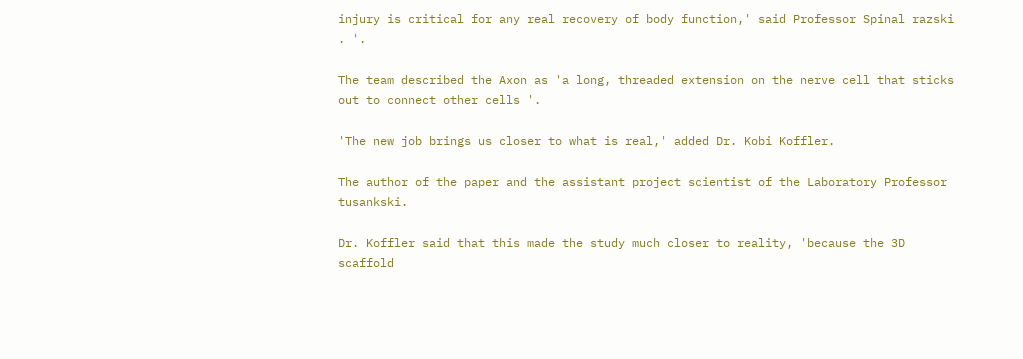injury is critical for any real recovery of body function,' said Professor Spinal razski . '.

The team described the Axon as 'a long, threaded extension on the nerve cell that sticks out to connect other cells '.

'The new job brings us closer to what is real,' added Dr. Kobi Koffler.

The author of the paper and the assistant project scientist of the Laboratory Professor tusankski.

Dr. Koffler said that this made the study much closer to reality, 'because the 3D scaffold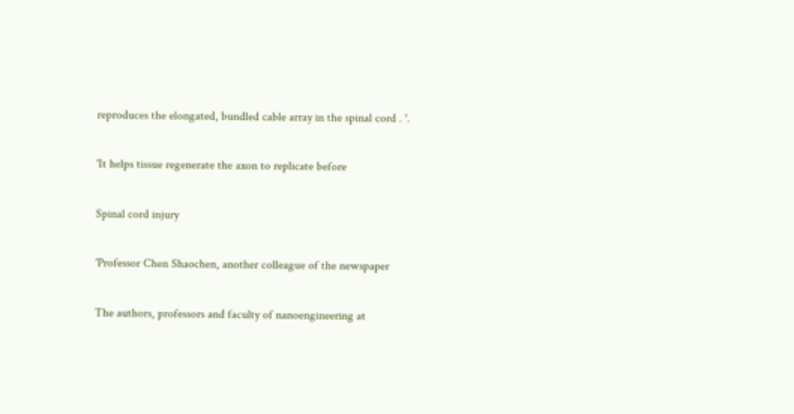reproduces the elongated, bundled cable array in the spinal cord . '.

'It helps tissue regenerate the axon to replicate before

Spinal cord injury

'Professor Chen Shaochen, another colleague of the newspaper

The authors, professors and faculty of nanoengineering at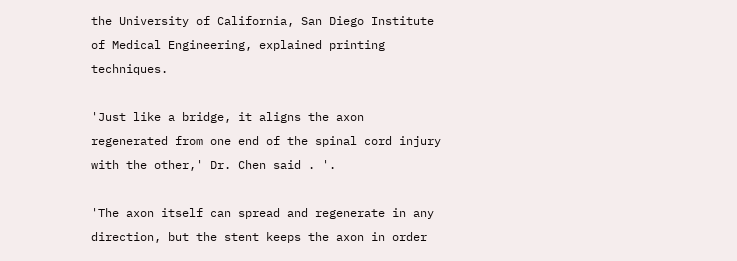the University of California, San Diego Institute of Medical Engineering, explained printing techniques.

'Just like a bridge, it aligns the axon regenerated from one end of the spinal cord injury with the other,' Dr. Chen said . '.

'The axon itself can spread and regenerate in any direction, but the stent keeps the axon in order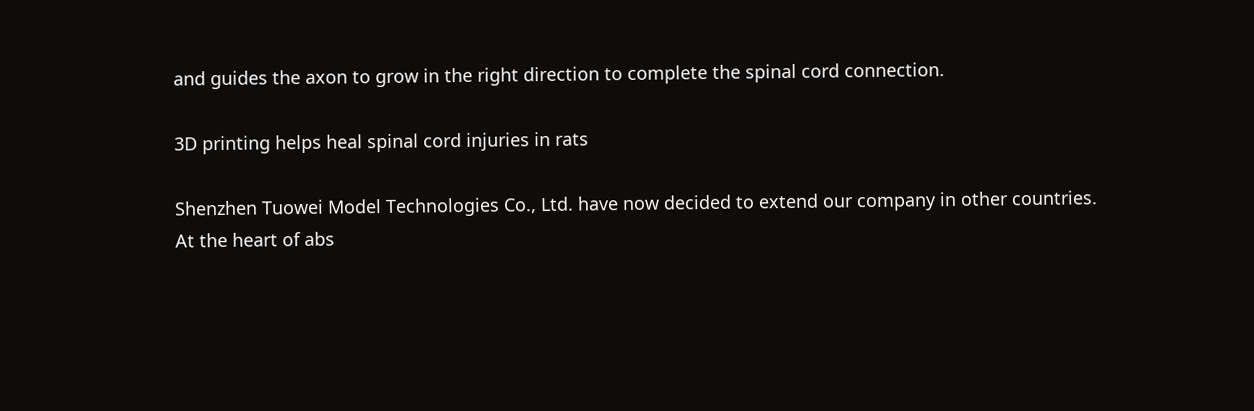and guides the axon to grow in the right direction to complete the spinal cord connection.

3D printing helps heal spinal cord injuries in rats

Shenzhen Tuowei Model Technologies Co., Ltd. have now decided to extend our company in other countries.
At the heart of abs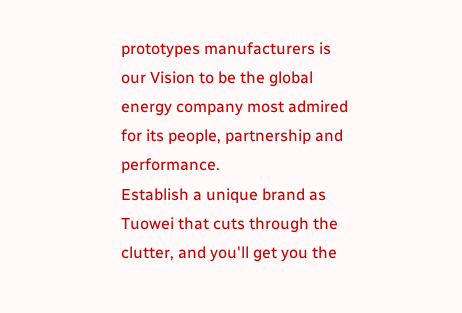prototypes manufacturers is our Vision to be the global energy company most admired for its people, partnership and performance.
Establish a unique brand as Tuowei that cuts through the clutter, and you'll get you the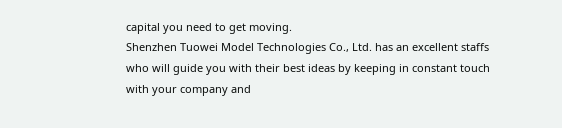capital you need to get moving.
Shenzhen Tuowei Model Technologies Co., Ltd. has an excellent staffs who will guide you with their best ideas by keeping in constant touch with your company and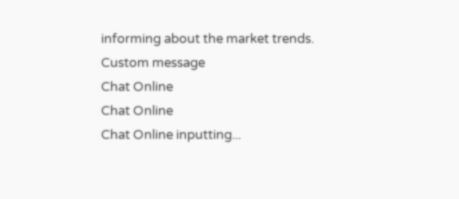informing about the market trends.
Custom message
Chat Online
Chat Online
Chat Online inputting...